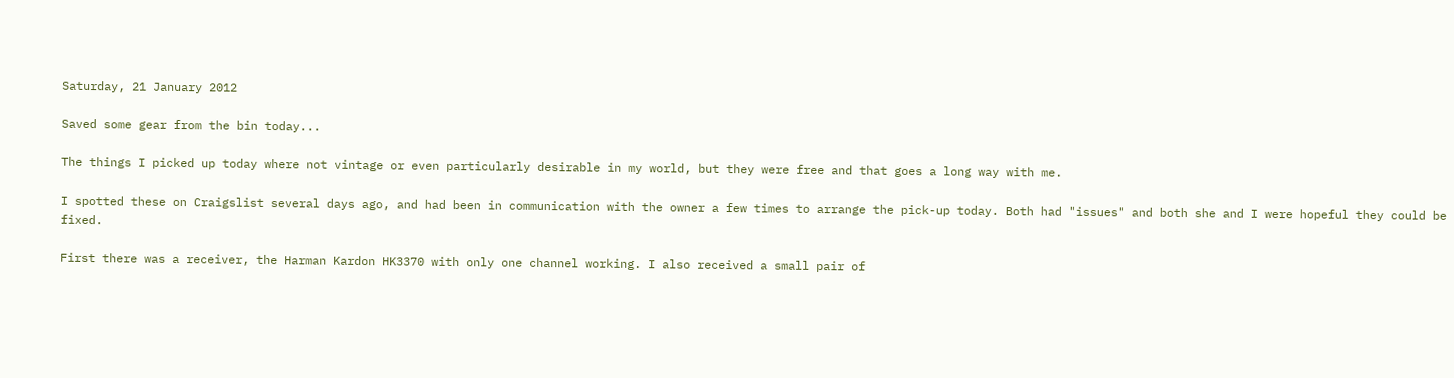Saturday, 21 January 2012

Saved some gear from the bin today...

The things I picked up today where not vintage or even particularly desirable in my world, but they were free and that goes a long way with me.

I spotted these on Craigslist several days ago, and had been in communication with the owner a few times to arrange the pick-up today. Both had "issues" and both she and I were hopeful they could be fixed.

First there was a receiver, the Harman Kardon HK3370 with only one channel working. I also received a small pair of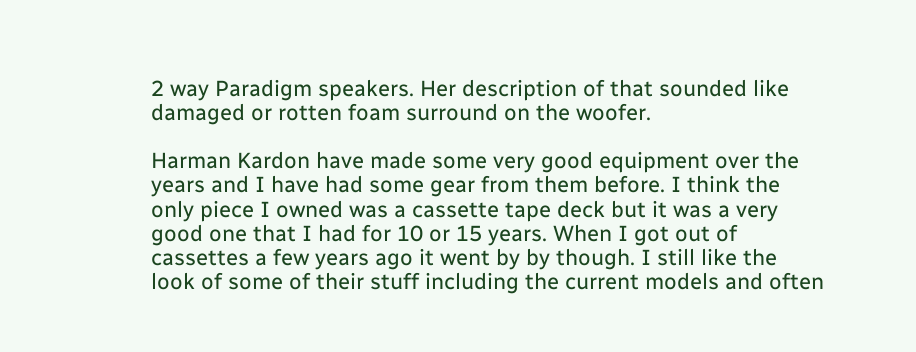2 way Paradigm speakers. Her description of that sounded like damaged or rotten foam surround on the woofer.

Harman Kardon have made some very good equipment over the years and I have had some gear from them before. I think the only piece I owned was a cassette tape deck but it was a very good one that I had for 10 or 15 years. When I got out of cassettes a few years ago it went by by though. I still like the look of some of their stuff including the current models and often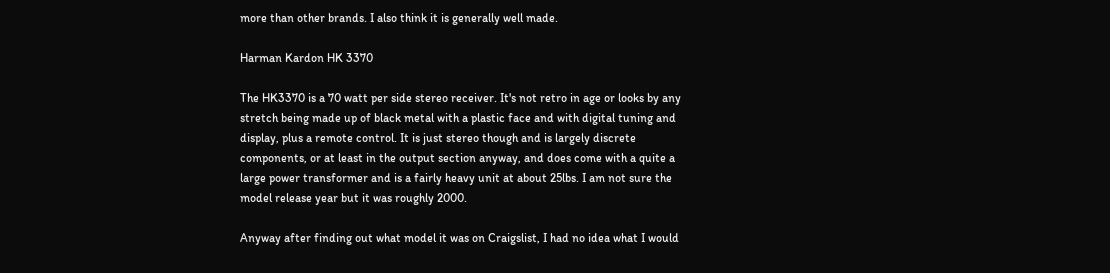more than other brands. I also think it is generally well made.

Harman Kardon HK 3370

The HK3370 is a 70 watt per side stereo receiver. It's not retro in age or looks by any stretch being made up of black metal with a plastic face and with digital tuning and display, plus a remote control. It is just stereo though and is largely discrete components, or at least in the output section anyway, and does come with a quite a large power transformer and is a fairly heavy unit at about 25lbs. I am not sure the model release year but it was roughly 2000.

Anyway after finding out what model it was on Craigslist, I had no idea what I would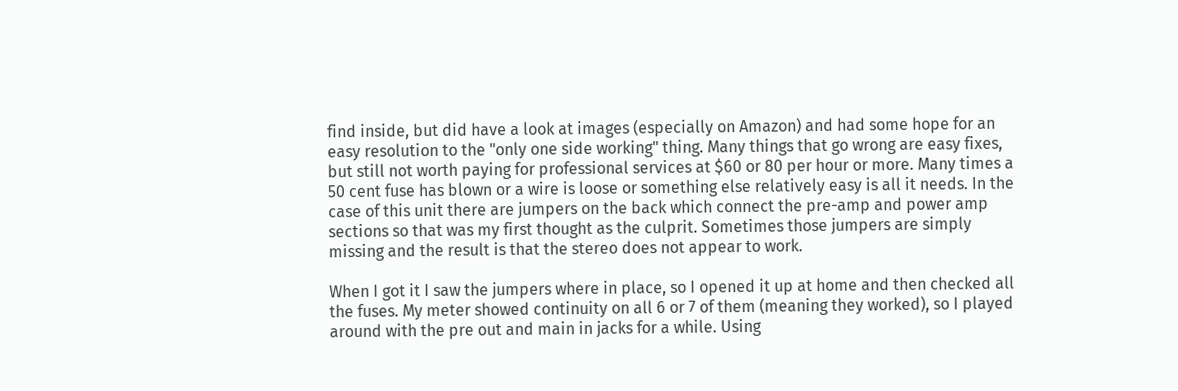find inside, but did have a look at images (especially on Amazon) and had some hope for an easy resolution to the "only one side working" thing. Many things that go wrong are easy fixes, but still not worth paying for professional services at $60 or 80 per hour or more. Many times a 50 cent fuse has blown or a wire is loose or something else relatively easy is all it needs. In the case of this unit there are jumpers on the back which connect the pre-amp and power amp sections so that was my first thought as the culprit. Sometimes those jumpers are simply missing and the result is that the stereo does not appear to work.

When I got it I saw the jumpers where in place, so I opened it up at home and then checked all the fuses. My meter showed continuity on all 6 or 7 of them (meaning they worked), so I played around with the pre out and main in jacks for a while. Using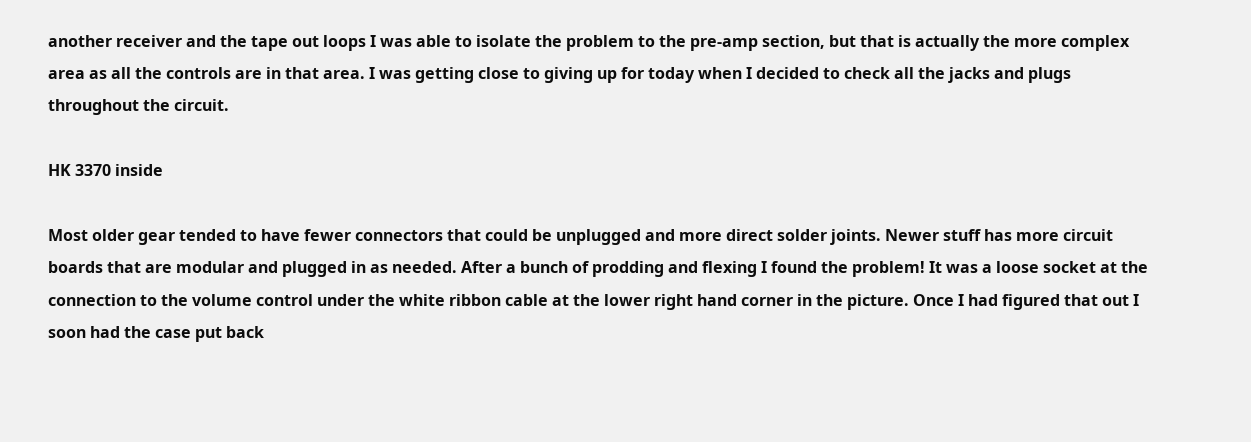another receiver and the tape out loops I was able to isolate the problem to the pre-amp section, but that is actually the more complex area as all the controls are in that area. I was getting close to giving up for today when I decided to check all the jacks and plugs throughout the circuit.

HK 3370 inside

Most older gear tended to have fewer connectors that could be unplugged and more direct solder joints. Newer stuff has more circuit boards that are modular and plugged in as needed. After a bunch of prodding and flexing I found the problem! It was a loose socket at the connection to the volume control under the white ribbon cable at the lower right hand corner in the picture. Once I had figured that out I soon had the case put back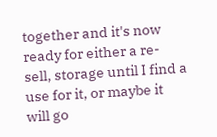together and it's now ready for either a re-sell, storage until I find a use for it, or maybe it will go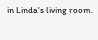in Linda's living room.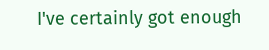I've certainly got enough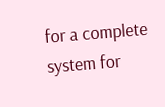for a complete system for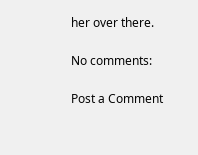her over there.

No comments:

Post a Comment